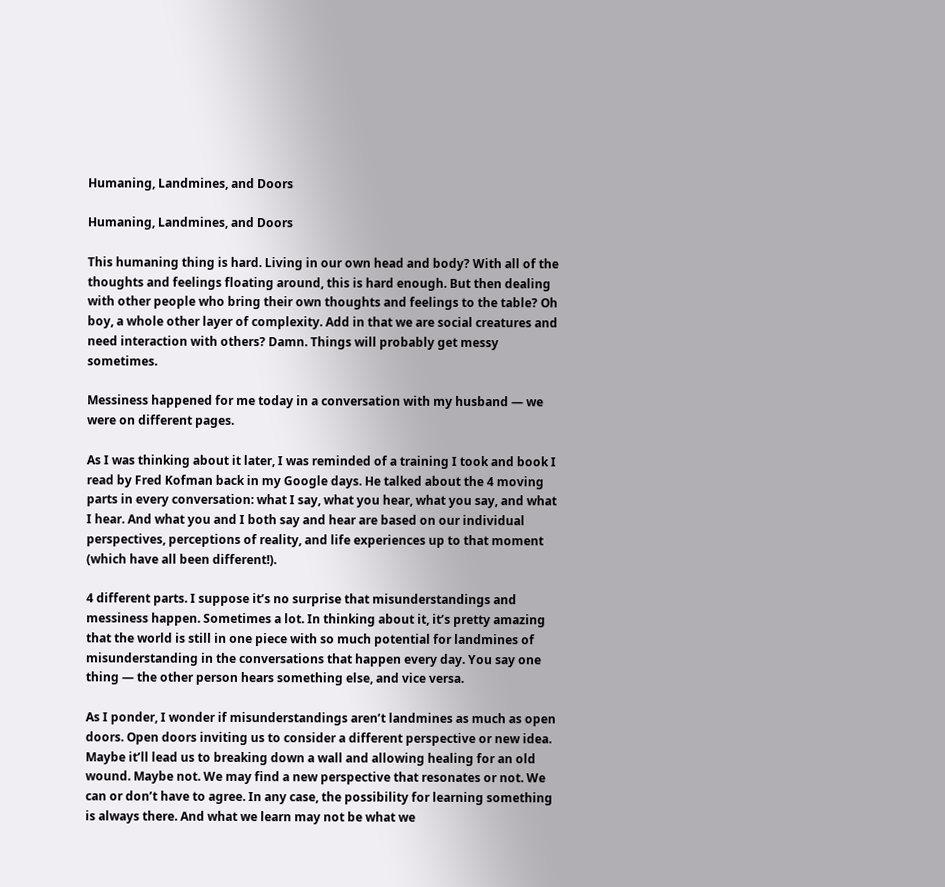Humaning, Landmines, and Doors

Humaning, Landmines, and Doors

This humaning thing is hard. Living in our own head and body? With all of the thoughts and feelings floating around, this is hard enough. But then dealing with other people who bring their own thoughts and feelings to the table? Oh boy, a whole other layer of complexity. Add in that we are social creatures and need interaction with others? Damn. Things will probably get messy sometimes.

Messiness happened for me today in a conversation with my husband — we were on different pages.

As I was thinking about it later, I was reminded of a training I took and book I read by Fred Kofman back in my Google days. He talked about the 4 moving parts in every conversation: what I say, what you hear, what you say, and what I hear. And what you and I both say and hear are based on our individual perspectives, perceptions of reality, and life experiences up to that moment (which have all been different!).

4 different parts. I suppose it’s no surprise that misunderstandings and messiness happen. Sometimes a lot. In thinking about it, it’s pretty amazing that the world is still in one piece with so much potential for landmines of misunderstanding in the conversations that happen every day. You say one thing — the other person hears something else, and vice versa.

As I ponder, I wonder if misunderstandings aren’t landmines as much as open doors. Open doors inviting us to consider a different perspective or new idea. Maybe it’ll lead us to breaking down a wall and allowing healing for an old wound. Maybe not. We may find a new perspective that resonates or not. We can or don’t have to agree. In any case, the possibility for learning something is always there. And what we learn may not be what we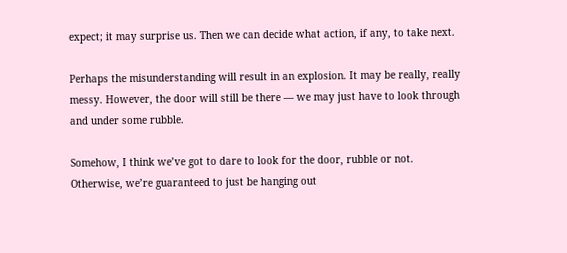expect; it may surprise us. Then we can decide what action, if any, to take next.

Perhaps the misunderstanding will result in an explosion. It may be really, really messy. However, the door will still be there — we may just have to look through and under some rubble.

Somehow, I think we’ve got to dare to look for the door, rubble or not. Otherwise, we’re guaranteed to just be hanging out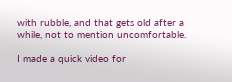with rubble, and that gets old after a while, not to mention uncomfortable.

I made a quick video for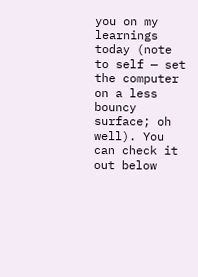you on my learnings today (note to self — set the computer on a less bouncy surface; oh well). You can check it out below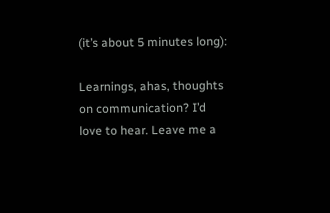(it’s about 5 minutes long):

Learnings, ahas, thoughts on communication? I’d love to hear. Leave me a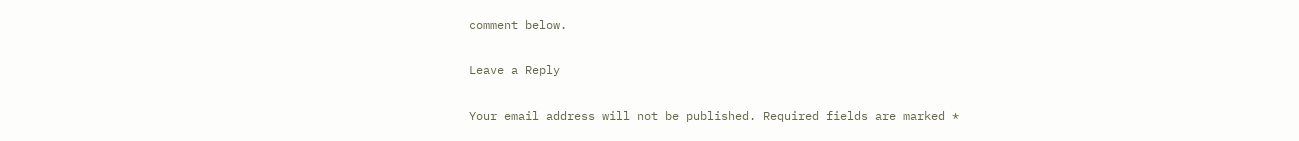comment below.

Leave a Reply

Your email address will not be published. Required fields are marked *